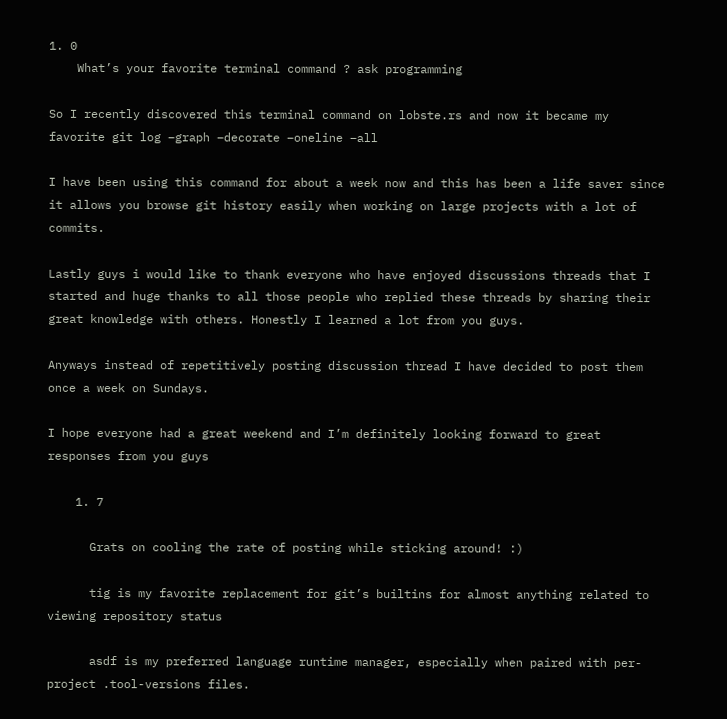1. 0
    What’s your favorite terminal command ? ask programming

So I recently discovered this terminal command on lobste.rs and now it became my favorite git log –graph –decorate –oneline –all

I have been using this command for about a week now and this has been a life saver since it allows you browse git history easily when working on large projects with a lot of commits.

Lastly guys i would like to thank everyone who have enjoyed discussions threads that I started and huge thanks to all those people who replied these threads by sharing their great knowledge with others. Honestly I learned a lot from you guys.

Anyways instead of repetitively posting discussion thread I have decided to post them once a week on Sundays.

I hope everyone had a great weekend and I’m definitely looking forward to great responses from you guys

    1. 7

      Grats on cooling the rate of posting while sticking around! :)

      tig is my favorite replacement for git’s builtins for almost anything related to viewing repository status

      asdf is my preferred language runtime manager, especially when paired with per-project .tool-versions files.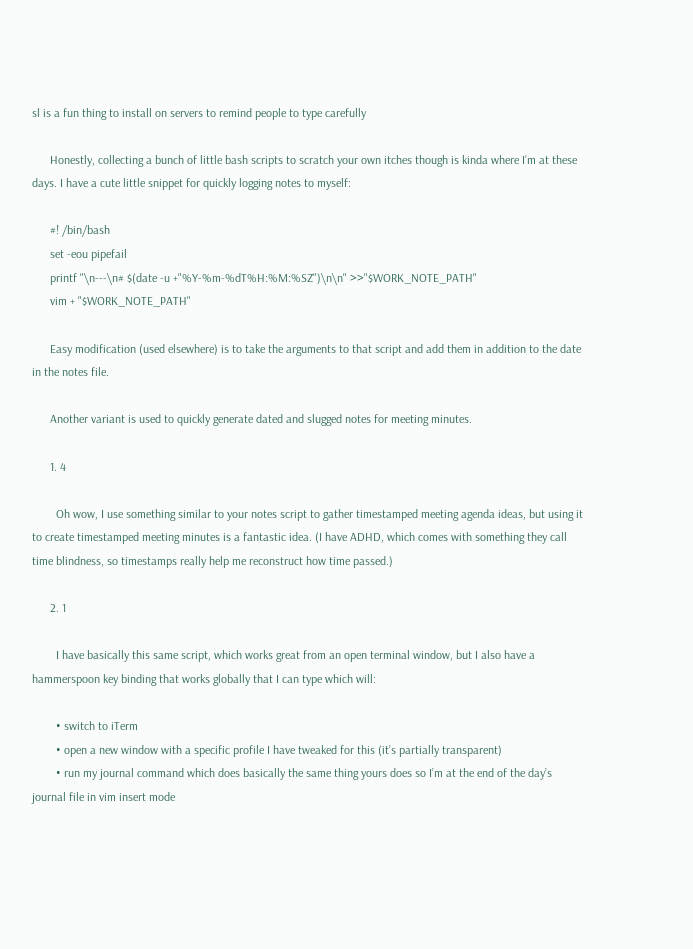sl is a fun thing to install on servers to remind people to type carefully

      Honestly, collecting a bunch of little bash scripts to scratch your own itches though is kinda where I’m at these days. I have a cute little snippet for quickly logging notes to myself:

      #! /bin/bash
      set -eou pipefail
      printf "\n---\n# $(date -u +"%Y-%m-%dT%H:%M:%SZ")\n\n" >>"$WORK_NOTE_PATH"
      vim + "$WORK_NOTE_PATH"

      Easy modification (used elsewhere) is to take the arguments to that script and add them in addition to the date in the notes file.

      Another variant is used to quickly generate dated and slugged notes for meeting minutes.

      1. 4

        Oh wow, I use something similar to your notes script to gather timestamped meeting agenda ideas, but using it to create timestamped meeting minutes is a fantastic idea. (I have ADHD, which comes with something they call time blindness, so timestamps really help me reconstruct how time passed.)

      2. 1

        I have basically this same script, which works great from an open terminal window, but I also have a hammerspoon key binding that works globally that I can type which will:

        • switch to iTerm
        • open a new window with a specific profile I have tweaked for this (it’s partially transparent)
        • run my journal command which does basically the same thing yours does so I’m at the end of the day’s journal file in vim insert mode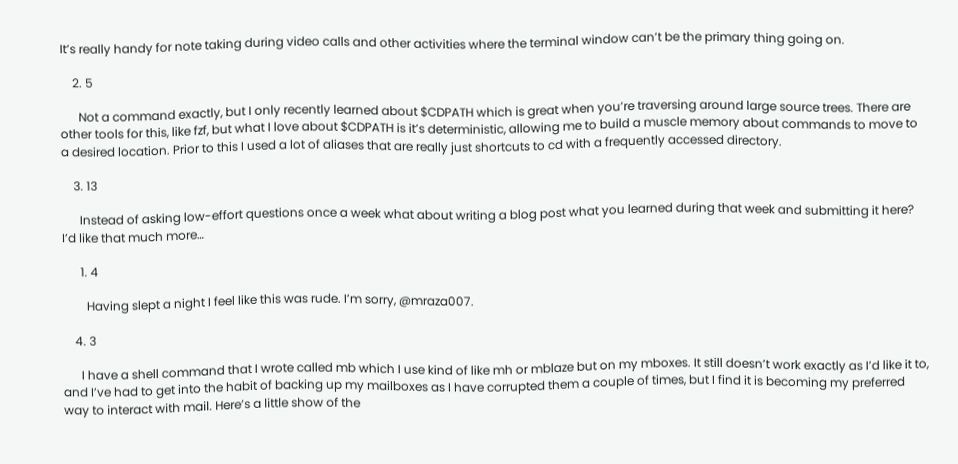It’s really handy for note taking during video calls and other activities where the terminal window can’t be the primary thing going on.

    2. 5

      Not a command exactly, but I only recently learned about $CDPATH which is great when you’re traversing around large source trees. There are other tools for this, like fzf, but what I love about $CDPATH is it’s deterministic, allowing me to build a muscle memory about commands to move to a desired location. Prior to this I used a lot of aliases that are really just shortcuts to cd with a frequently accessed directory.

    3. 13

      Instead of asking low-effort questions once a week what about writing a blog post what you learned during that week and submitting it here? I’d like that much more…

      1. 4

        Having slept a night I feel like this was rude. I’m sorry, @mraza007.

    4. 3

      I have a shell command that I wrote called mb which I use kind of like mh or mblaze but on my mboxes. It still doesn’t work exactly as I’d like it to, and I’ve had to get into the habit of backing up my mailboxes as I have corrupted them a couple of times, but I find it is becoming my preferred way to interact with mail. Here’s a little show of the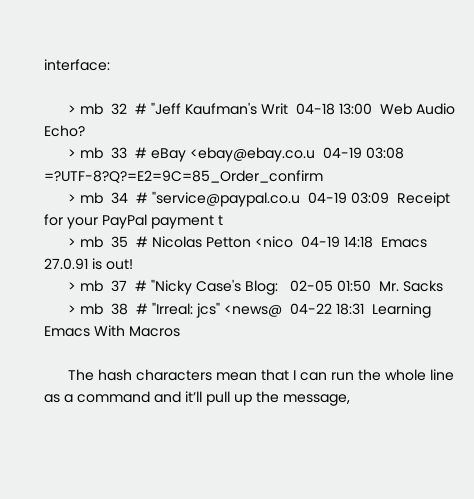interface:

      > mb  32  # "Jeff Kaufman's Writ  04-18 13:00  Web Audio Echo?
      > mb  33  # eBay <ebay@ebay.co.u  04-19 03:08  =?UTF-8?Q?=E2=9C=85_Order_confirm
      > mb  34  # "service@paypal.co.u  04-19 03:09  Receipt for your PayPal payment t
      > mb  35  # Nicolas Petton <nico  04-19 14:18  Emacs 27.0.91 is out!
      > mb  37  # "Nicky Case's Blog:   02-05 01:50  Mr. Sacks
      > mb  38  # "Irreal: jcs" <news@  04-22 18:31  Learning Emacs With Macros

      The hash characters mean that I can run the whole line as a command and it’ll pull up the message,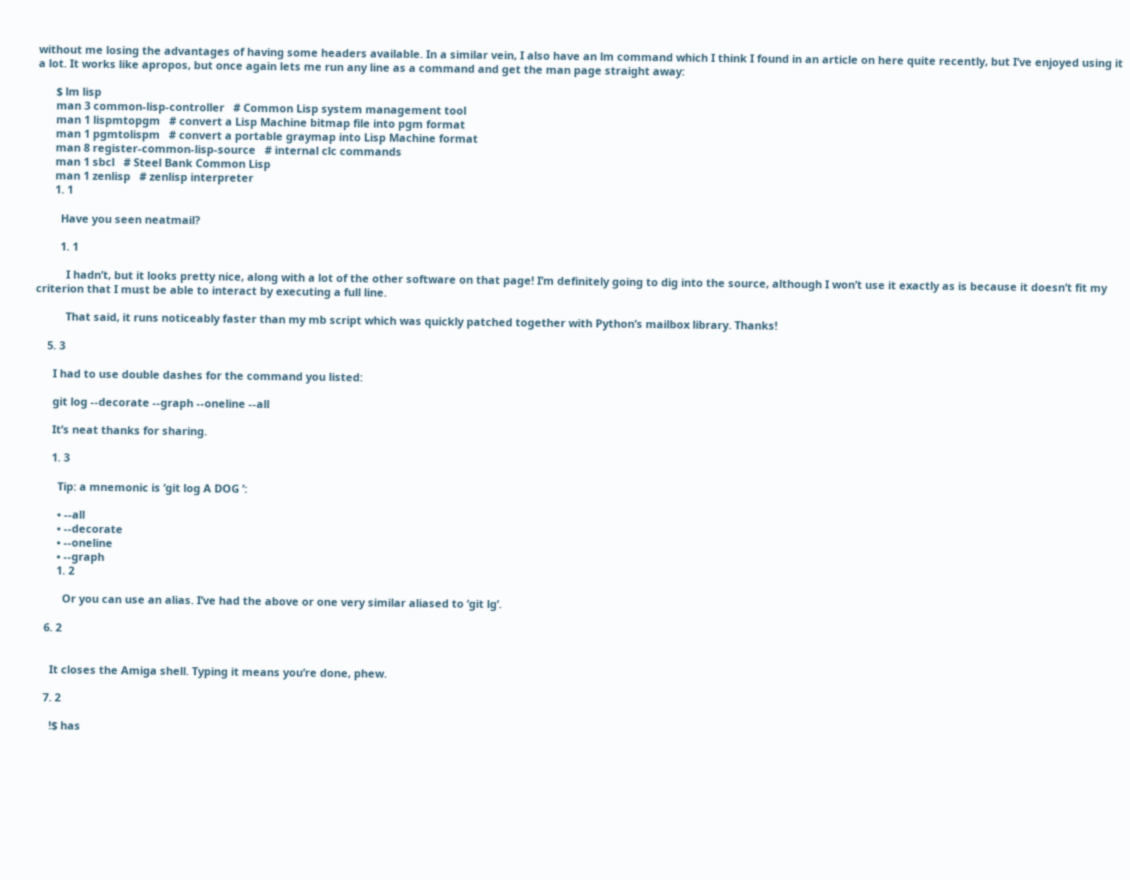without me losing the advantages of having some headers available. In a similar vein, I also have an lm command which I think I found in an article on here quite recently, but I’ve enjoyed using it a lot. It works like apropos, but once again lets me run any line as a command and get the man page straight away:

      $ lm lisp
      man 3 common-lisp-controller   # Common Lisp system management tool
      man 1 lispmtopgm   # convert a Lisp Machine bitmap file into pgm format
      man 1 pgmtolispm   # convert a portable graymap into Lisp Machine format
      man 8 register-common-lisp-source   # internal clc commands
      man 1 sbcl   # Steel Bank Common Lisp
      man 1 zenlisp   # zenlisp interpreter
      1. 1

        Have you seen neatmail?

        1. 1

          I hadn’t, but it looks pretty nice, along with a lot of the other software on that page! I’m definitely going to dig into the source, although I won’t use it exactly as is because it doesn’t fit my criterion that I must be able to interact by executing a full line.

          That said, it runs noticeably faster than my mb script which was quickly patched together with Python’s mailbox library. Thanks!

    5. 3

      I had to use double dashes for the command you listed:

      git log --decorate --graph --oneline --all

      It’s neat thanks for sharing.

      1. 3

        Tip: a mnemonic is ‘git log A DOG ’:

        • --all
        • --decorate
        • --oneline
        • --graph
        1. 2

          Or you can use an alias. I’ve had the above or one very similar aliased to ‘git lg’.

    6. 2


      It closes the Amiga shell. Typing it means you’re done, phew.

    7. 2

      !$ has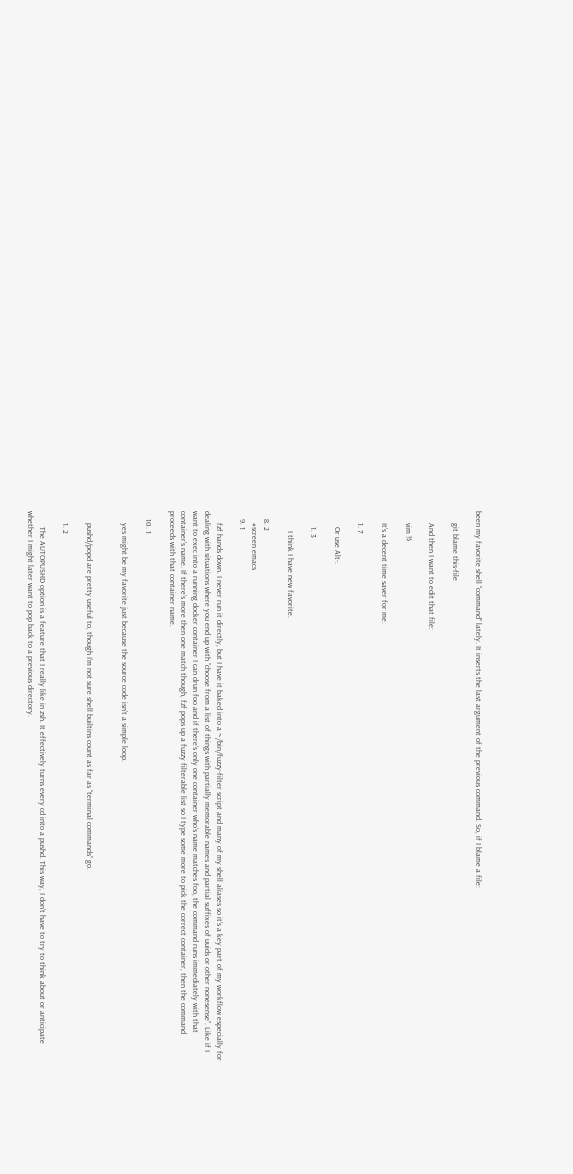been my favorite shell “command” lately. It inserts the last argument of the previous command. So, if I blame a file:

      git blame this-file

      And then I want to edit that file:

      vim !$

      It’s a decent time saver for me.

      1. 7

        Or use Alt-.

        1. 3

          I think I have new favorite.

    8. 2
      #screen emacs
    9. 1

      fzf hands down. I never run it directly, but I have it baked into a ~/bin/fuzzy-filter script and many of my shell aliases so it’s a key part of my workflow especially for dealing with situations where you end up with “choose from a list of things with partially memorable names and partial suffixes of uuids or other nonesense”. Like if I want to exec into a running docker container I can drun foo and if there’s only one container who’s name matches foo, the command runs immediately with that container’s name. If there’s more then one match though, fzf pops up a fuzzy filterable list so I type some more to pick the correct container, then the command proceeds with that container name.

    10. 1

      yes might be my favorite just because the source code isn’t a simple loop.


      pushd/popd are pretty useful to, though I’m not sure shell builtins count as far as “terminal commands” go.

      1. 2

        The AUTOPUSHD option is a feature that I really like in zsh. It effectively turns every cd into a pushd. This way, I don’t have to try to think about or anticipate whether I might later want to pop back to a previous directory.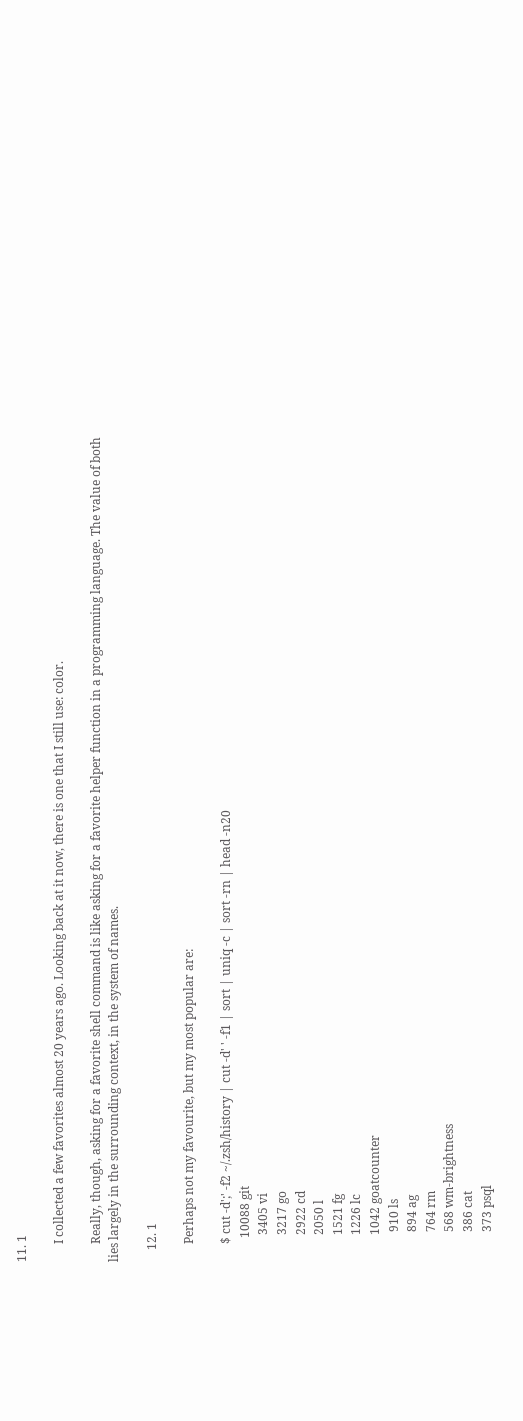11. 1

      I collected a few favorites almost 20 years ago. Looking back at it now, there is one that I still use: color.

      Really, though, asking for a favorite shell command is like asking for a favorite helper function in a programming language. The value of both lies largely in the surrounding context, in the system of names.

    12. 1

      Perhaps not my favourite, but my most popular are:

      $ cut -d';' -f2 ~/.zsh/history | cut -d' ' -f1 | sort | uniq -c | sort -rn | head -n20
        10088 git
         3405 vi
         3217 go
         2922 cd
         2050 l
         1521 fg
         1226 lc
         1042 goatcounter
          910 ls
          894 ag
          764 rm
          568 wm-brightness
          386 cat
          373 psql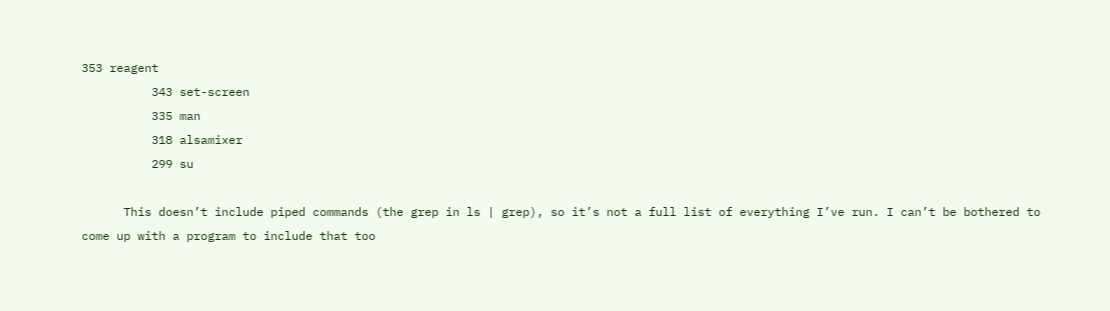353 reagent
          343 set-screen
          335 man
          318 alsamixer
          299 su

      This doesn’t include piped commands (the grep in ls | grep), so it’s not a full list of everything I’ve run. I can’t be bothered to come up with a program to include that too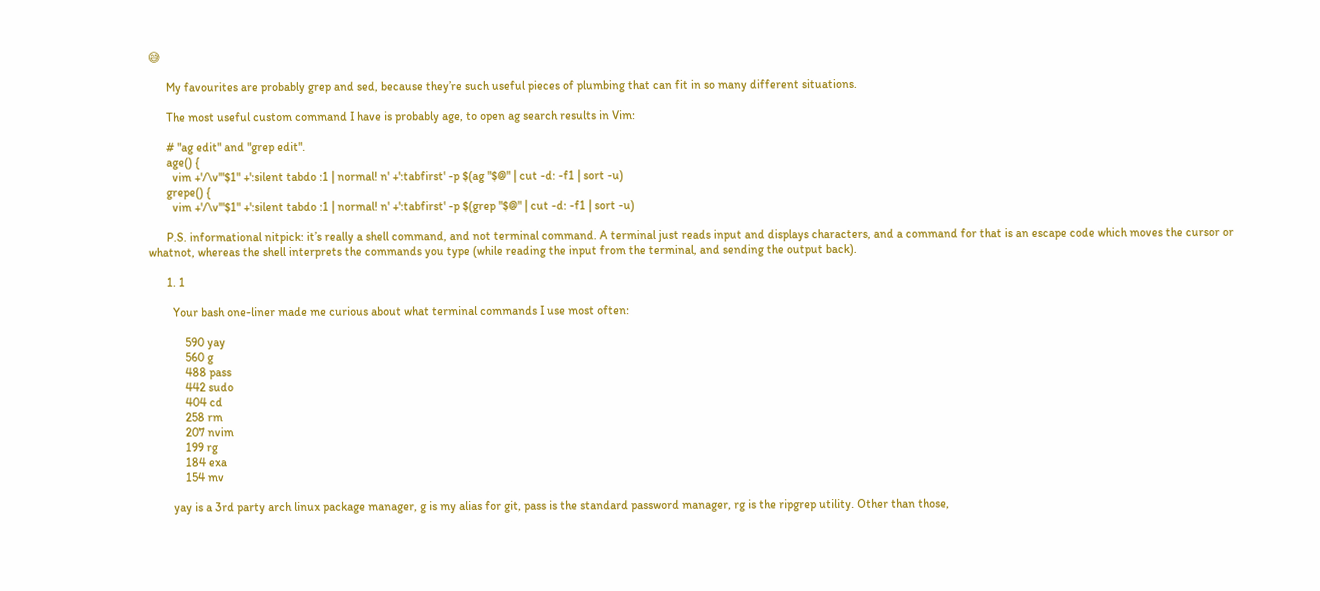😅

      My favourites are probably grep and sed, because they’re such useful pieces of plumbing that can fit in so many different situations.

      The most useful custom command I have is probably age, to open ag search results in Vim:

      # "ag edit" and "grep edit".
      age() {
        vim +'/\v'"$1" +':silent tabdo :1 | normal! n' +':tabfirst' -p $(ag "$@" | cut -d: -f1 | sort -u)
      grepe() {
        vim +'/\v'"$1" +':silent tabdo :1 | normal! n' +':tabfirst' -p $(grep "$@" | cut -d: -f1 | sort -u)

      P.S. informational nitpick: it’s really a shell command, and not terminal command. A terminal just reads input and displays characters, and a command for that is an escape code which moves the cursor or whatnot, whereas the shell interprets the commands you type (while reading the input from the terminal, and sending the output back).

      1. 1

        Your bash one-liner made me curious about what terminal commands I use most often:

            590 yay
            560 g
            488 pass
            442 sudo
            404 cd
            258 rm
            207 nvim
            199 rg
            184 exa
            154 mv

        yay is a 3rd party arch linux package manager, g is my alias for git, pass is the standard password manager, rg is the ripgrep utility. Other than those,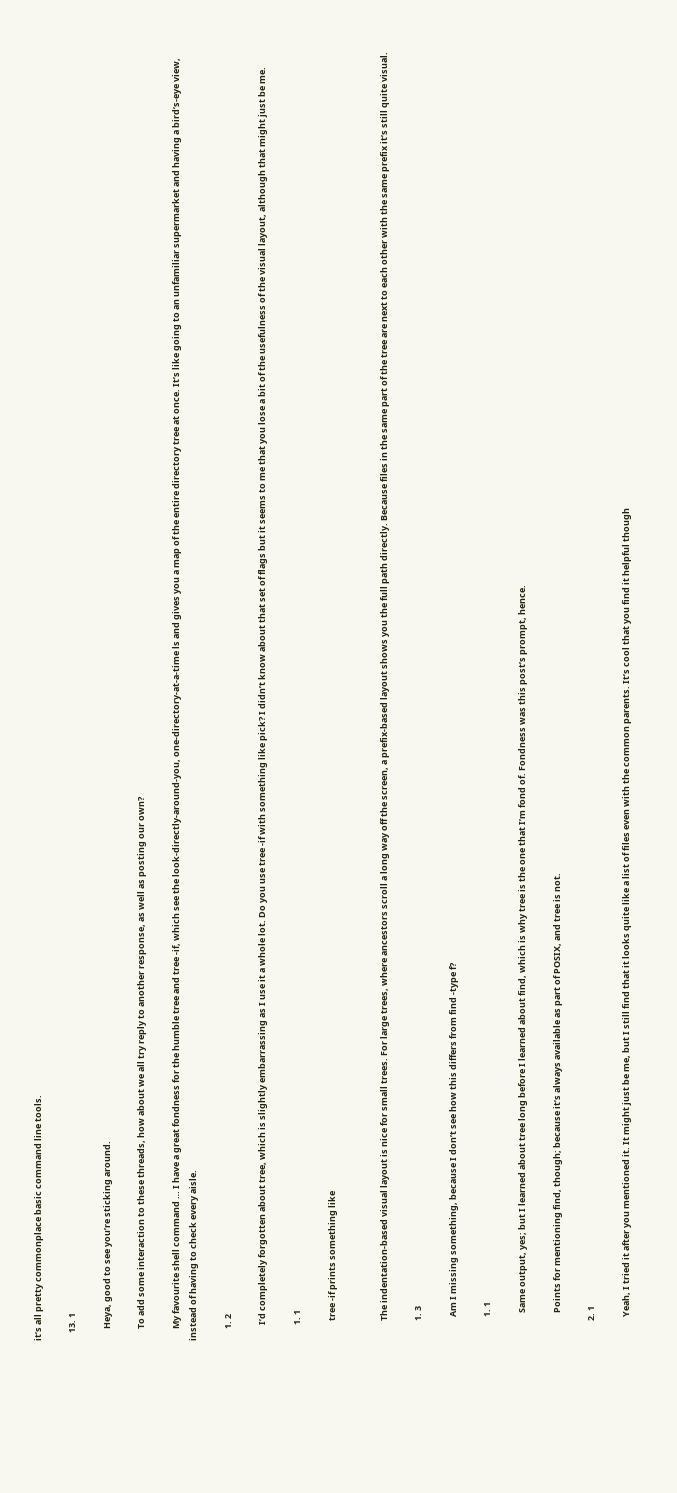it’s all pretty commonplace basic command line tools.

    13. 1

      Heya, good to see you’re sticking around.

      To add some interaction to these threads, how about we all try reply to another response, as well as posting our own?

      My favourite shell command … I have a great fondness for the humble tree and tree -if, which see the look-directly-around-you, one-directory-at-a-time ls and gives you a map of the entire directory tree at once. It’s like going to an unfamiliar supermarket and having a bird’s-eye view, instead of having to check every aisle.

      1. 2

        I’d completely forgotten about tree, which is slightly embarrassing as I use it a whole lot. Do you use tree -if with something like pick? I didn’t know about that set of flags but it seems to me that you lose a bit of the usefulness of the visual layout, although that might just be me.

        1. 1

          tree -if prints something like


          The indentation-based visual layout is nice for small trees. For large trees, where ancestors scroll a long way off the screen, a prefix-based layout shows you the full path directly. Because files in the same part of the tree are next to each other with the same prefix it’s still quite visual.

          1. 3

            Am I missing something, because I don’t see how this differs from find -type f?

            1. 1

              Same output, yes; but I learned about tree long before I learned about find, which is why tree is the one that I’m fond of. Fondness was this post’s prompt, hence.

              Points for mentioning find, though; because it’s always available as part of POSIX, and tree is not.

          2. 1

            Yeah, I tried it after you mentioned it. It might just be me, but I still find that it looks quite like a list of files even with the common parents. It’s cool that you find it helpful though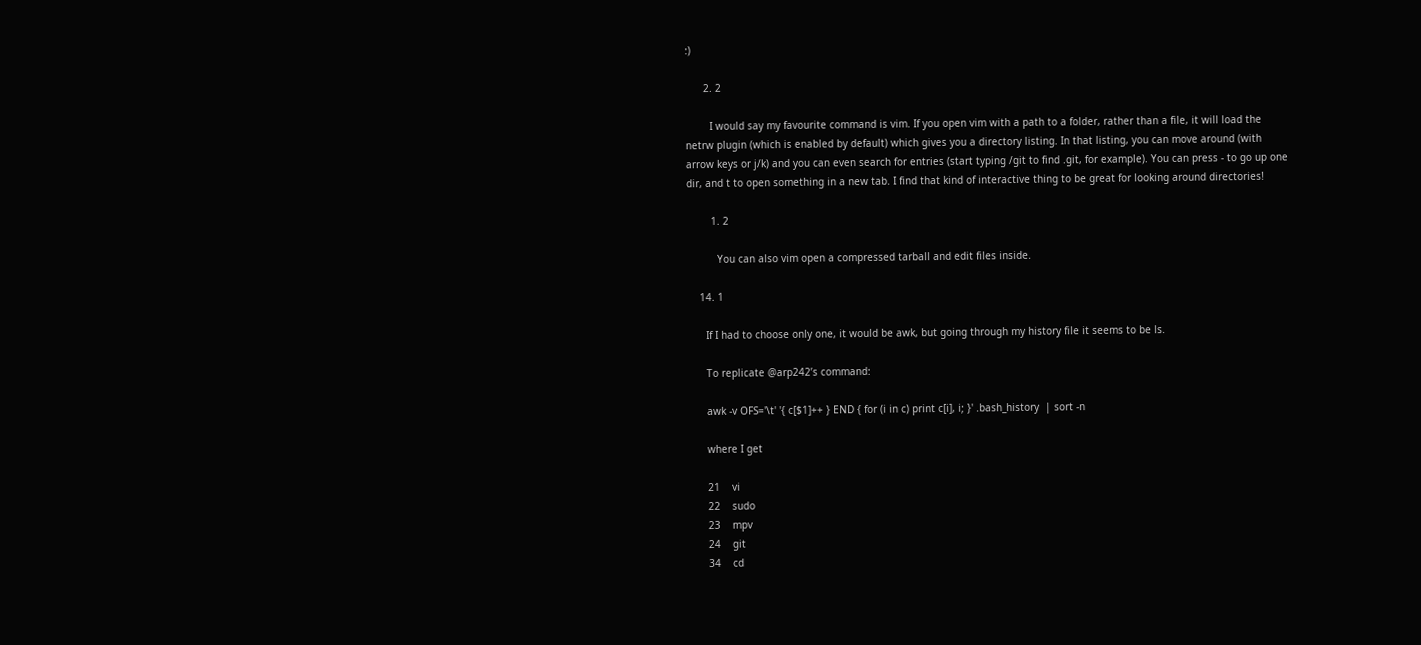:)

      2. 2

        I would say my favourite command is vim. If you open vim with a path to a folder, rather than a file, it will load the netrw plugin (which is enabled by default) which gives you a directory listing. In that listing, you can move around (with arrow keys or j/k) and you can even search for entries (start typing /git to find .git, for example). You can press - to go up one dir, and t to open something in a new tab. I find that kind of interactive thing to be great for looking around directories!

        1. 2

          You can also vim open a compressed tarball and edit files inside.

    14. 1

      If I had to choose only one, it would be awk, but going through my history file it seems to be ls.

      To replicate @arp242’s command:

      awk -v OFS='\t' '{ c[$1]++ } END { for (i in c) print c[i], i; }' .bash_history  | sort -n

      where I get

      21    vi
      22    sudo
      23    mpv
      24    git
      34    cd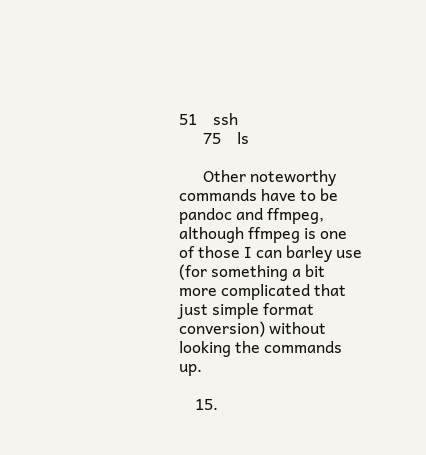51    ssh
      75    ls

      Other noteworthy commands have to be pandoc and ffmpeg, although ffmpeg is one of those I can barley use (for something a bit more complicated that just simple format conversion) without looking the commands up.

    15.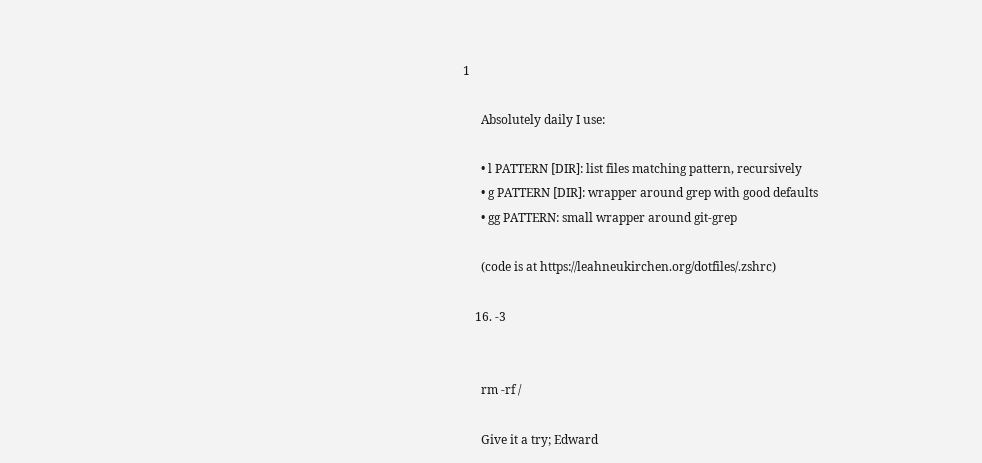1

      Absolutely daily I use:

      • l PATTERN [DIR]: list files matching pattern, recursively
      • g PATTERN [DIR]: wrapper around grep with good defaults
      • gg PATTERN: small wrapper around git-grep

      (code is at https://leahneukirchen.org/dotfiles/.zshrc)

    16. -3


      rm -rf /

      Give it a try; Edward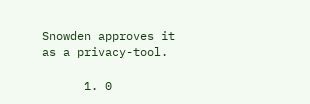Snowden approves it as a privacy-tool.

      1. 0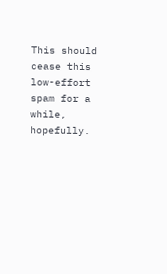This should cease this low-effort spam for a while, hopefully.